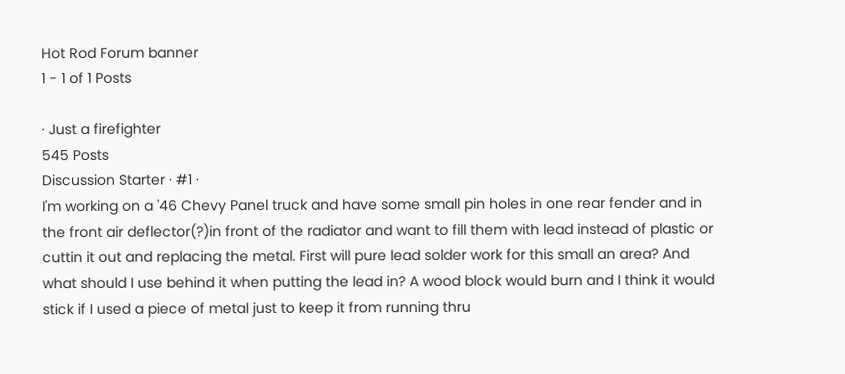Hot Rod Forum banner
1 - 1 of 1 Posts

· Just a firefighter
545 Posts
Discussion Starter · #1 ·
I'm working on a '46 Chevy Panel truck and have some small pin holes in one rear fender and in the front air deflector(?)in front of the radiator and want to fill them with lead instead of plastic or cuttin it out and replacing the metal. First will pure lead solder work for this small an area? And what should I use behind it when putting the lead in? A wood block would burn and I think it would stick if I used a piece of metal just to keep it from running thru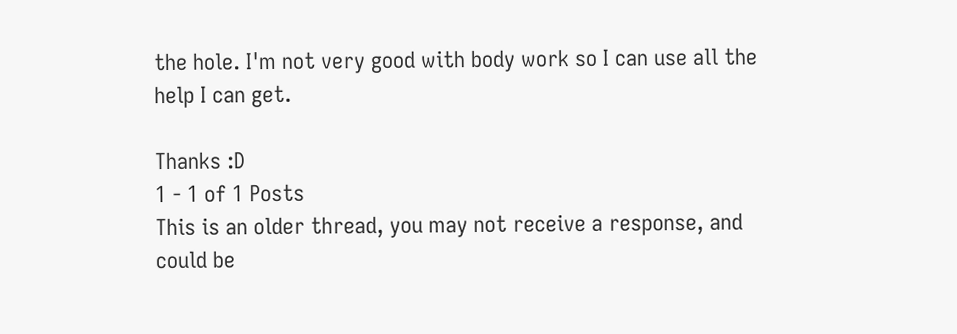the hole. I'm not very good with body work so I can use all the help I can get.

Thanks :D
1 - 1 of 1 Posts
This is an older thread, you may not receive a response, and could be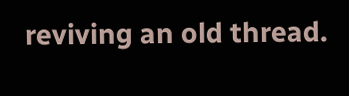reviving an old thread.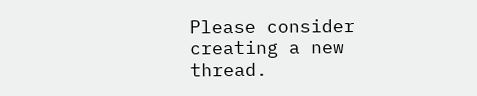Please consider creating a new thread.